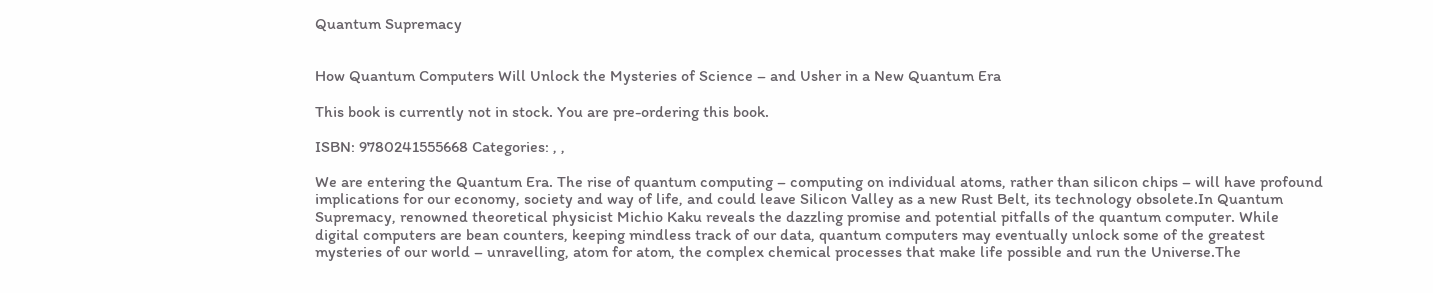Quantum Supremacy


How Quantum Computers Will Unlock the Mysteries of Science – and Usher in a New Quantum Era

This book is currently not in stock. You are pre-ordering this book.

ISBN: 9780241555668 Categories: , ,

We are entering the Quantum Era. The rise of quantum computing – computing on individual atoms, rather than silicon chips – will have profound implications for our economy, society and way of life, and could leave Silicon Valley as a new Rust Belt, its technology obsolete.In Quantum Supremacy, renowned theoretical physicist Michio Kaku reveals the dazzling promise and potential pitfalls of the quantum computer. While digital computers are bean counters, keeping mindless track of our data, quantum computers may eventually unlock some of the greatest mysteries of our world – unravelling, atom for atom, the complex chemical processes that make life possible and run the Universe.The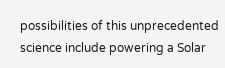possibilities of this unprecedented science include powering a Solar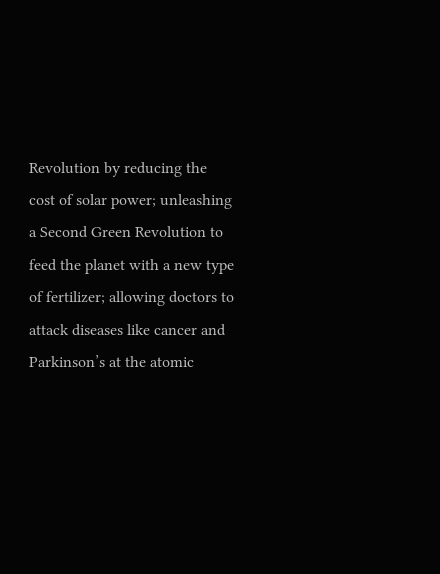Revolution by reducing the cost of solar power; unleashing a Second Green Revolution to feed the planet with a new type of fertilizer; allowing doctors to attack diseases like cancer and Parkinson’s at the atomic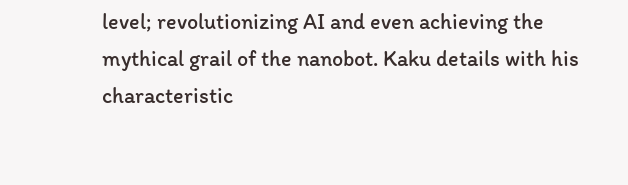level; revolutionizing AI and even achieving the mythical grail of the nanobot. Kaku details with his characteristic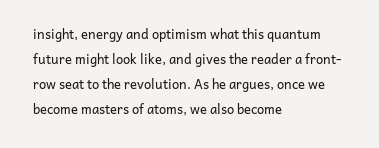insight, energy and optimism what this quantum future might look like, and gives the reader a front-row seat to the revolution. As he argues, once we become masters of atoms, we also become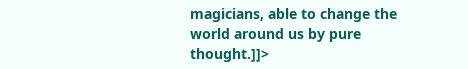magicians, able to change the world around us by pure thought.]]>